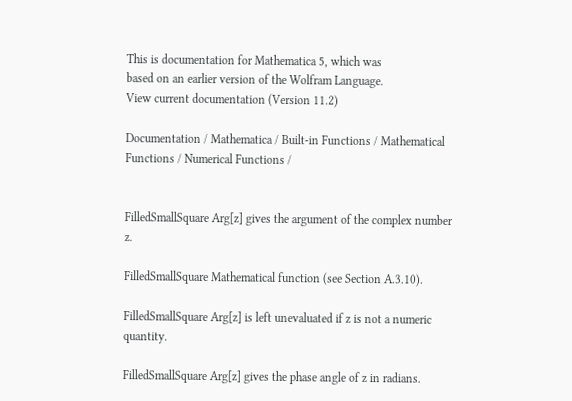This is documentation for Mathematica 5, which was
based on an earlier version of the Wolfram Language.
View current documentation (Version 11.2)

Documentation / Mathematica / Built-in Functions / Mathematical Functions / Numerical Functions /


FilledSmallSquare Arg[z] gives the argument of the complex number z.

FilledSmallSquare Mathematical function (see Section A.3.10).

FilledSmallSquare Arg[z] is left unevaluated if z is not a numeric quantity.

FilledSmallSquare Arg[z] gives the phase angle of z in radians.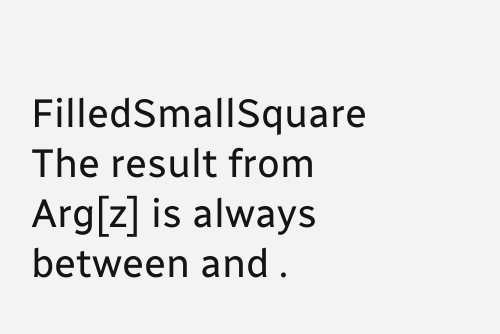FilledSmallSquare The result from Arg[z] is always between and .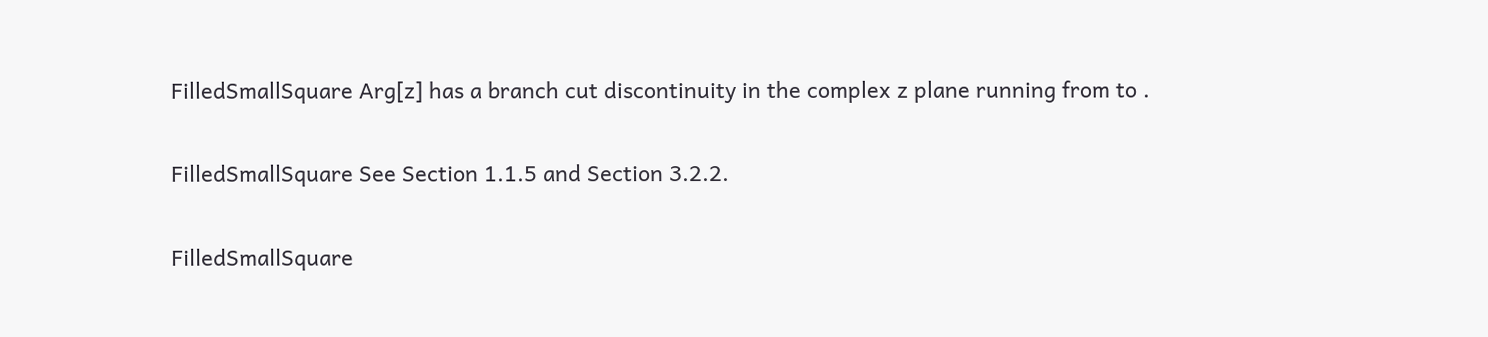FilledSmallSquare Arg[z] has a branch cut discontinuity in the complex z plane running from to .

FilledSmallSquare See Section 1.1.5 and Section 3.2.2.

FilledSmallSquare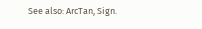See also: ArcTan, Sign.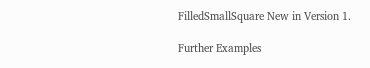FilledSmallSquare New in Version 1.

Further Examples